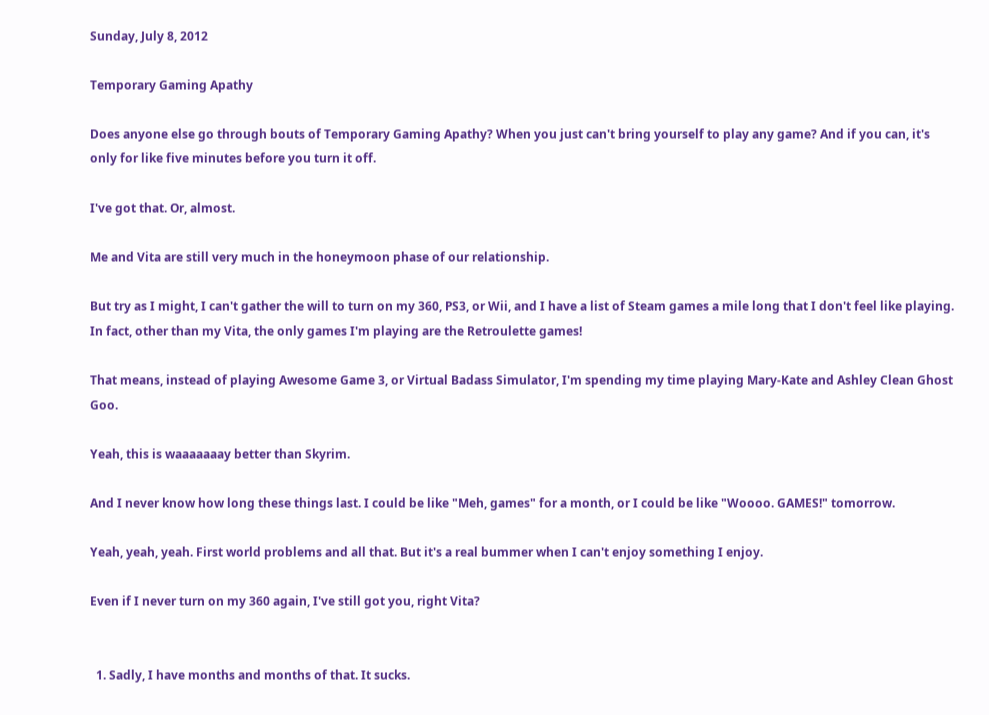Sunday, July 8, 2012

Temporary Gaming Apathy

Does anyone else go through bouts of Temporary Gaming Apathy? When you just can't bring yourself to play any game? And if you can, it's only for like five minutes before you turn it off.

I've got that. Or, almost.

Me and Vita are still very much in the honeymoon phase of our relationship.

But try as I might, I can't gather the will to turn on my 360, PS3, or Wii, and I have a list of Steam games a mile long that I don't feel like playing. In fact, other than my Vita, the only games I'm playing are the Retroulette games!

That means, instead of playing Awesome Game 3, or Virtual Badass Simulator, I'm spending my time playing Mary-Kate and Ashley Clean Ghost Goo.

Yeah, this is waaaaaaay better than Skyrim.

And I never know how long these things last. I could be like "Meh, games" for a month, or I could be like "Woooo. GAMES!" tomorrow.

Yeah, yeah, yeah. First world problems and all that. But it's a real bummer when I can't enjoy something I enjoy.

Even if I never turn on my 360 again, I've still got you, right Vita?


  1. Sadly, I have months and months of that. It sucks.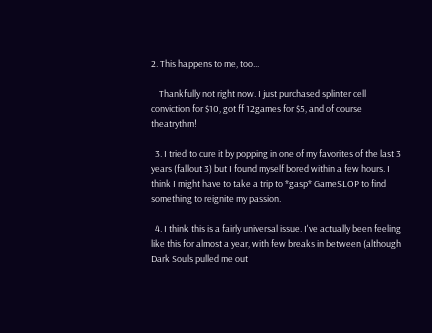2. This happens to me, too...

    Thankfully not right now. I just purchased splinter cell conviction for $10, got ff 12games for $5, and of course theatrythm!

  3. I tried to cure it by popping in one of my favorites of the last 3 years (fallout 3) but I found myself bored within a few hours. I think I might have to take a trip to *gasp* GameSLOP to find something to reignite my passion.

  4. I think this is a fairly universal issue. I've actually been feeling like this for almost a year, with few breaks in between (although Dark Souls pulled me out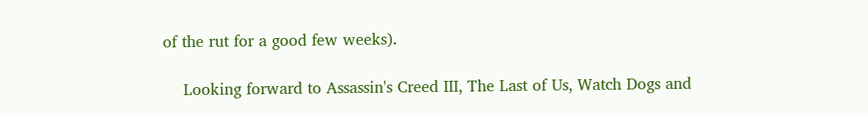of the rut for a good few weeks).

    Looking forward to Assassin's Creed III, The Last of Us, Watch Dogs and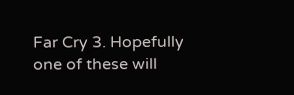Far Cry 3. Hopefully one of these will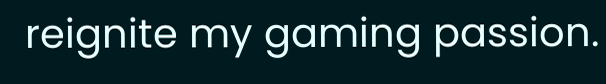reignite my gaming passion.